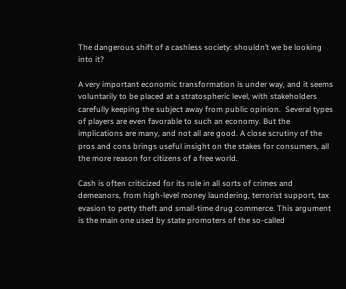The dangerous shift of a cashless society: shouldn’t we be looking into it?

A very important economic transformation is under way, and it seems voluntarily to be placed at a stratospheric level, with stakeholders carefully keeping the subject away from public opinion.  Several types of players are even favorable to such an economy. But the implications are many, and not all are good. A close scrutiny of the pros and cons brings useful insight on the stakes for consumers, all the more reason for citizens of a free world.

Cash is often criticized for its role in all sorts of crimes and demeanors, from high-level money laundering, terrorist support, tax evasion to petty theft and small-time drug commerce. This argument is the main one used by state promoters of the so-called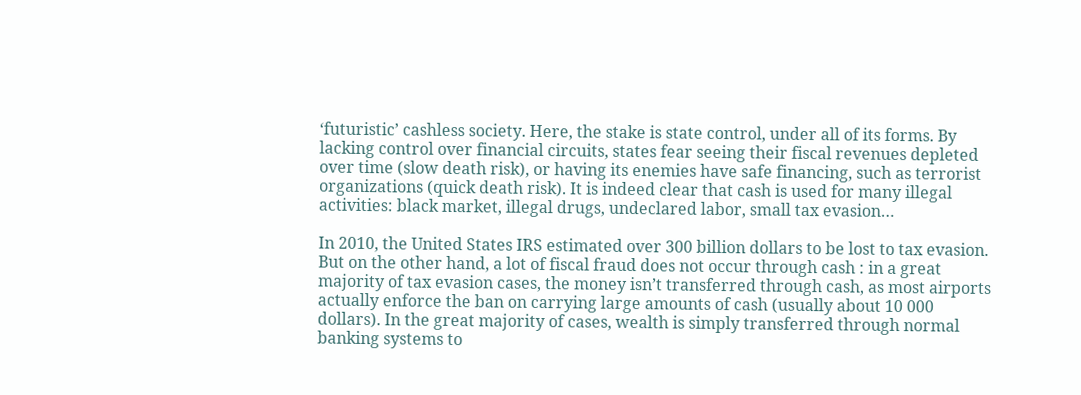‘futuristic’ cashless society. Here, the stake is state control, under all of its forms. By lacking control over financial circuits, states fear seeing their fiscal revenues depleted over time (slow death risk), or having its enemies have safe financing, such as terrorist organizations (quick death risk). It is indeed clear that cash is used for many illegal activities: black market, illegal drugs, undeclared labor, small tax evasion…

In 2010, the United States IRS estimated over 300 billion dollars to be lost to tax evasion. But on the other hand, a lot of fiscal fraud does not occur through cash : in a great majority of tax evasion cases, the money isn’t transferred through cash, as most airports actually enforce the ban on carrying large amounts of cash (usually about 10 000 dollars). In the great majority of cases, wealth is simply transferred through normal banking systems to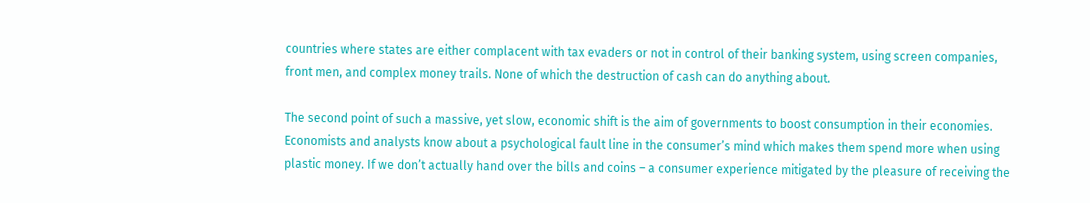countries where states are either complacent with tax evaders or not in control of their banking system, using screen companies, front men, and complex money trails. None of which the destruction of cash can do anything about.

The second point of such a massive, yet slow, economic shift is the aim of governments to boost consumption in their economies. Economists and analysts know about a psychological fault line in the consumer’s mind which makes them spend more when using plastic money. If we don’t actually hand over the bills and coins – a consumer experience mitigated by the pleasure of receiving the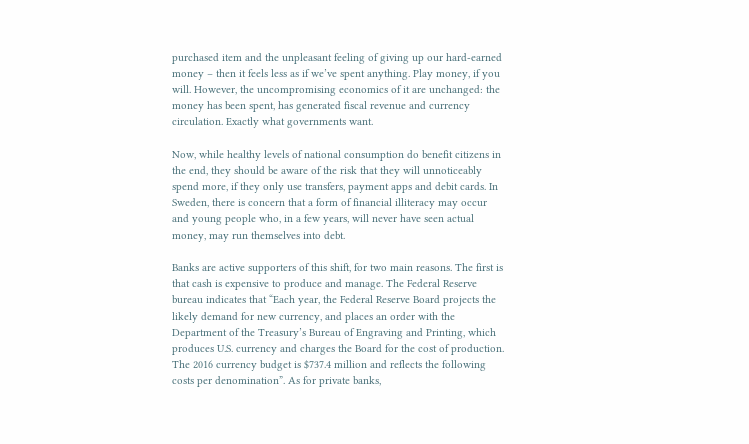purchased item and the unpleasant feeling of giving up our hard-earned money – then it feels less as if we’ve spent anything. Play money, if you will. However, the uncompromising economics of it are unchanged: the money has been spent, has generated fiscal revenue and currency circulation. Exactly what governments want.

Now, while healthy levels of national consumption do benefit citizens in the end, they should be aware of the risk that they will unnoticeably spend more, if they only use transfers, payment apps and debit cards. In Sweden, there is concern that a form of financial illiteracy may occur and young people who, in a few years, will never have seen actual money, may run themselves into debt.

Banks are active supporters of this shift, for two main reasons. The first is that cash is expensive to produce and manage. The Federal Reserve bureau indicates that “Each year, the Federal Reserve Board projects the likely demand for new currency, and places an order with the Department of the Treasury’s Bureau of Engraving and Printing, which produces U.S. currency and charges the Board for the cost of production. The 2016 currency budget is $737.4 million and reflects the following costs per denomination”. As for private banks,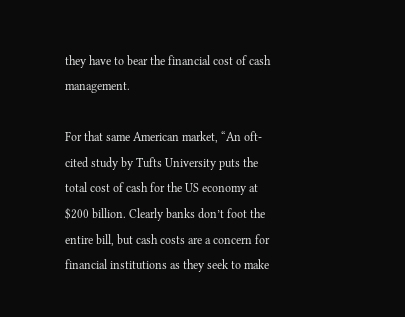they have to bear the financial cost of cash management.

For that same American market, “An oft-cited study by Tufts University puts the total cost of cash for the US economy at $200 billion. Clearly banks don’t foot the entire bill, but cash costs are a concern for financial institutions as they seek to make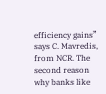efficiency gains” says C. Mavredis, from NCR. The second reason why banks like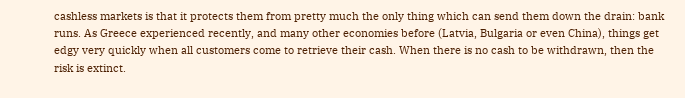cashless markets is that it protects them from pretty much the only thing which can send them down the drain: bank runs. As Greece experienced recently, and many other economies before (Latvia, Bulgaria or even China), things get edgy very quickly when all customers come to retrieve their cash. When there is no cash to be withdrawn, then the risk is extinct.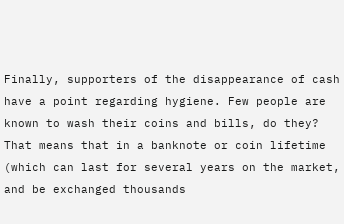Finally, supporters of the disappearance of cash have a point regarding hygiene. Few people are known to wash their coins and bills, do they? That means that in a banknote or coin lifetime (which can last for several years on the market, and be exchanged thousands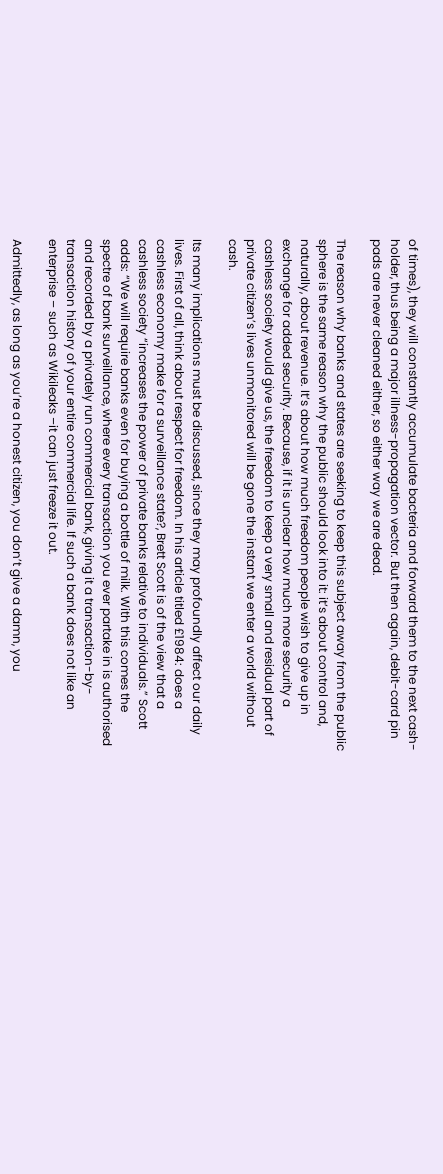of times), they will constantly accumulate bacteria and forward them to the next cash-holder, thus being a major illness-propagation vector. But then again, debit-card pin pads are never cleaned either, so either way we are dead.

The reason why banks and states are seeking to keep this subject away from the public sphere is the same reason why the public should look into it: it’s about control and, naturally, about revenue. It’s about how much freedom people wish to give up in exchange for added security. Because, if it is unclear how much more security a cashless society would give us, the freedom to keep a very small and residual part of private citizen’s lives unmonitored will be gone the instant we enter a world without cash.

Its many implications must be discussed, since they may profoundly affect our daily lives. First of all, think about respect for freedom. In his article titled £1984: does a cashless economy make for a surveillance state?, Brett Scott is of the view that a cashless society “increases the power of private banks relative to individuals.” Scott adds: “We will require banks even for buying a bottle of milk. With this comes the spectre of bank surveillance, where every transaction you ever partake in is authorised and recorded by a privately run commercial bank, giving it a transaction-by-transaction history of your entire commercial life. If such a bank does not like an enterprise – such as Wikileaks –it can just freeze it out.

Admittedly, as long as you’re a honest citizen, you don’t give a damn, you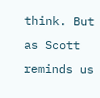think. But as Scott reminds us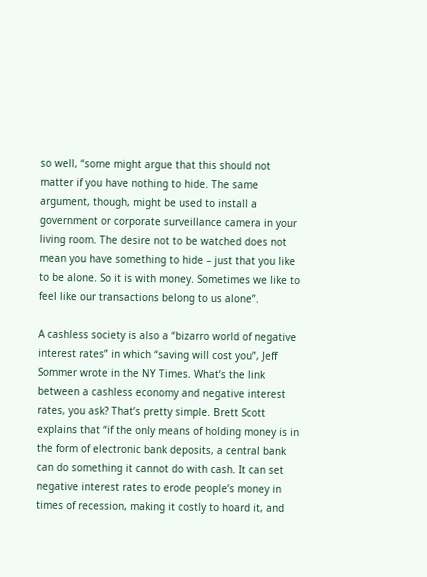so well, “some might argue that this should not matter if you have nothing to hide. The same argument, though, might be used to install a government or corporate surveillance camera in your living room. The desire not to be watched does not mean you have something to hide – just that you like to be alone. So it is with money. Sometimes we like to feel like our transactions belong to us alone”.

A cashless society is also a “bizarro world of negative interest rates” in which “saving will cost you”, Jeff Sommer wrote in the NY Times. What’s the link between a cashless economy and negative interest rates, you ask? That’s pretty simple. Brett Scott explains that “if the only means of holding money is in the form of electronic bank deposits, a central bank can do something it cannot do with cash. It can set negative interest rates to erode people’s money in times of recession, making it costly to hoard it, and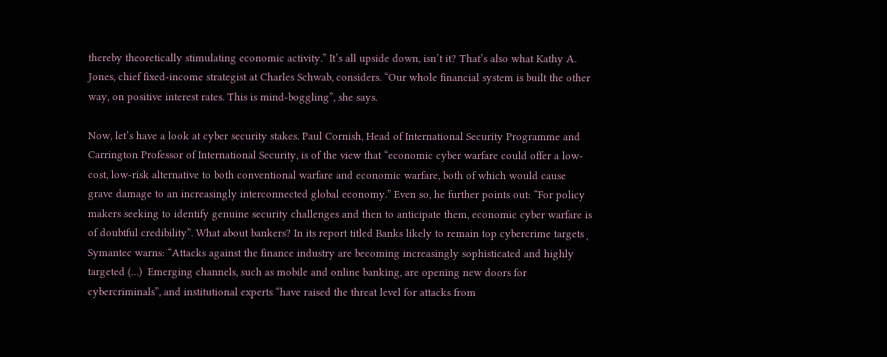thereby theoretically stimulating economic activity.” It’s all upside down, isn’t it? That’s also what Kathy A. Jones, chief fixed-income strategist at Charles Schwab, considers. “Our whole financial system is built the other way, on positive interest rates. This is mind-boggling”, she says.

Now, let’s have a look at cyber security stakes. Paul Cornish, Head of International Security Programme and Carrington Professor of International Security, is of the view that “economic cyber warfare could offer a low-cost, low-risk alternative to both conventional warfare and economic warfare, both of which would cause grave damage to an increasingly interconnected global economy.” Even so, he further points out: “For policy makers seeking to identify genuine security challenges and then to anticipate them, economic cyber warfare is of doubtful credibility”. What about bankers? In its report titled Banks likely to remain top cybercrime targets¸ Symantec warns: “Attacks against the finance industry are becoming increasingly sophisticated and highly targeted (…)  Emerging channels, such as mobile and online banking, are opening new doors for cybercriminals”, and institutional experts “have raised the threat level for attacks from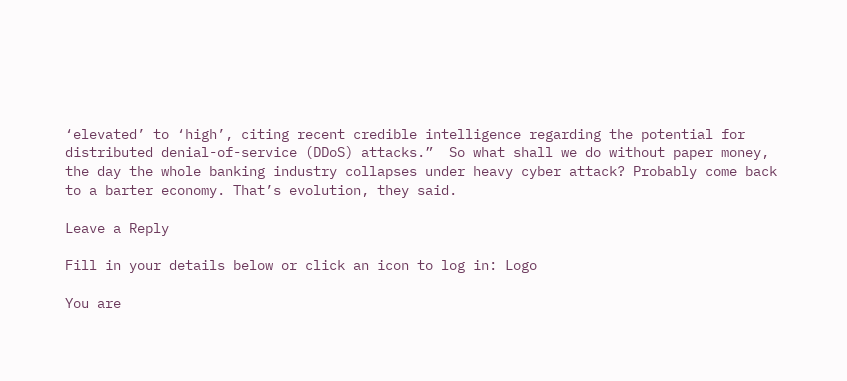‘elevated’ to ‘high’, citing recent credible intelligence regarding the potential for distributed denial-of-service (DDoS) attacks.”  So what shall we do without paper money, the day the whole banking industry collapses under heavy cyber attack? Probably come back to a barter economy. That’s evolution, they said.

Leave a Reply

Fill in your details below or click an icon to log in: Logo

You are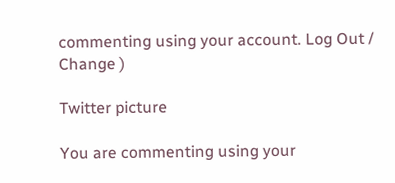commenting using your account. Log Out /  Change )

Twitter picture

You are commenting using your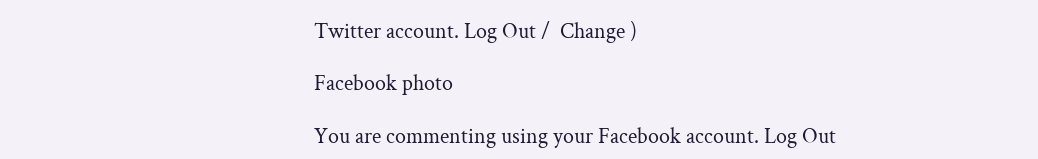Twitter account. Log Out /  Change )

Facebook photo

You are commenting using your Facebook account. Log Out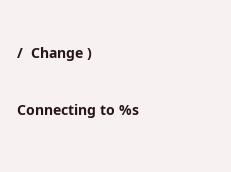/  Change )

Connecting to %s